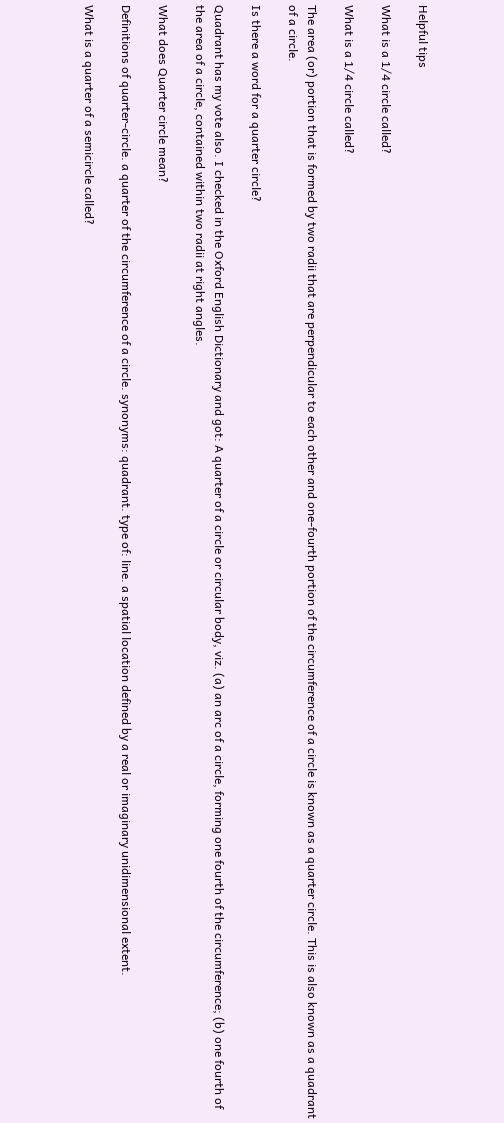Helpful tips

What is a 1/4 circle called?

What is a 1/4 circle called?

The area (or) portion that is formed by two radii that are perpendicular to each other and one-fourth portion of the circumference of a circle is known as a quarter circle. This is also known as a quadrant of a circle.

Is there a word for a quarter circle?

Quadrant has my vote also. I checked in the Oxford English Dictionary and got: A quarter of a circle or circular body, viz. (a) an arc of a circle, forming one fourth of the circumference; (b) one fourth of the area of a circle, contained within two radii at right angles.

What does Quarter circle mean?

Definitions of quarter-circle. a quarter of the circumference of a circle. synonyms: quadrant. type of: line. a spatial location defined by a real or imaginary unidimensional extent.

What is a quarter of a semicircle called?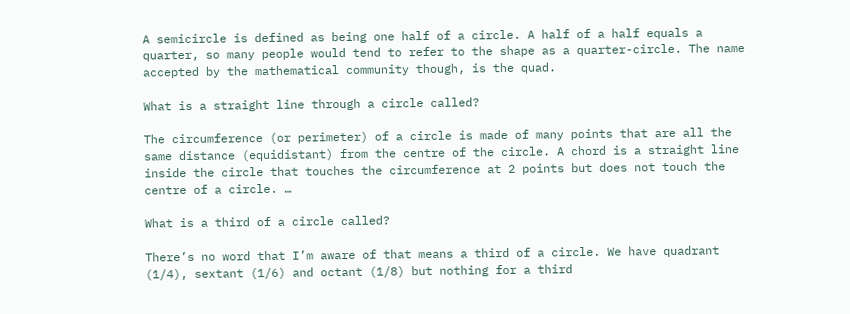A semicircle is defined as being one half of a circle. A half of a half equals a quarter, so many people would tend to refer to the shape as a quarter-circle. The name accepted by the mathematical community though, is the quad.

What is a straight line through a circle called?

The circumference (or perimeter) of a circle is made of many points that are all the same distance (equidistant) from the centre of the circle. A chord is a straight line inside the circle that touches the circumference at 2 points but does not touch the centre of a circle. …

What is a third of a circle called?

There’s no word that I’m aware of that means a third of a circle. We have quadrant (1/4), sextant (1/6) and octant (1/8) but nothing for a third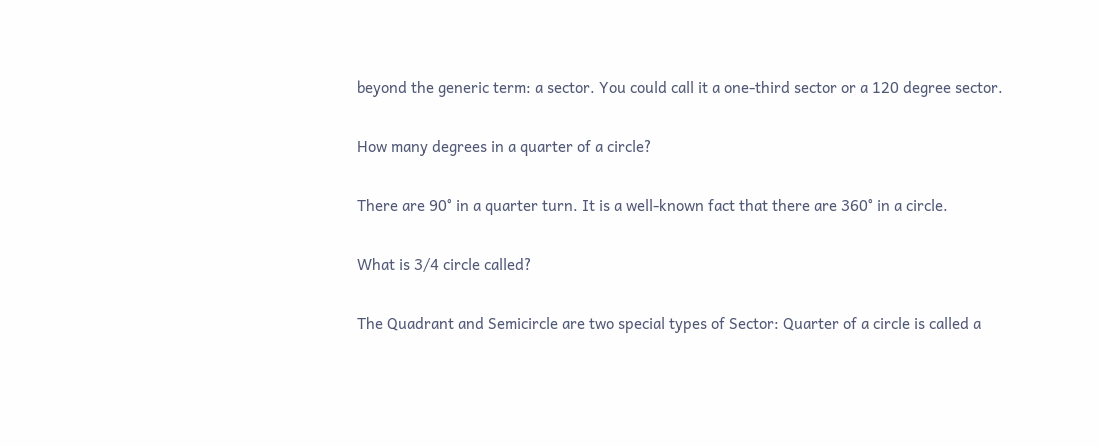beyond the generic term: a sector. You could call it a one-third sector or a 120 degree sector.

How many degrees in a quarter of a circle?

There are 90° in a quarter turn. It is a well-known fact that there are 360° in a circle.

What is 3/4 circle called?

The Quadrant and Semicircle are two special types of Sector: Quarter of a circle is called a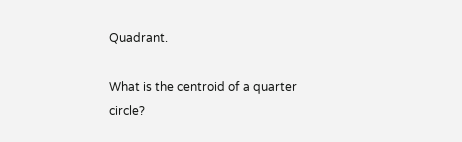Quadrant.

What is the centroid of a quarter circle?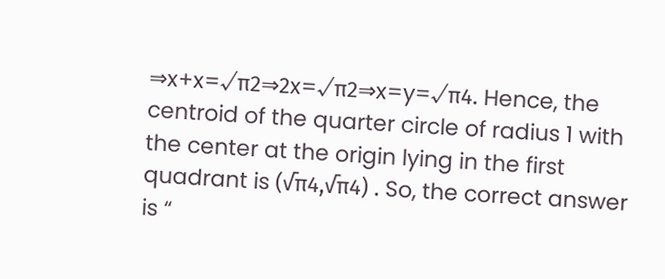⇒x+x=√π2⇒2x=√π2⇒x=y=√π4. Hence, the centroid of the quarter circle of radius 1 with the center at the origin lying in the first quadrant is (√π4,√π4) . So, the correct answer is “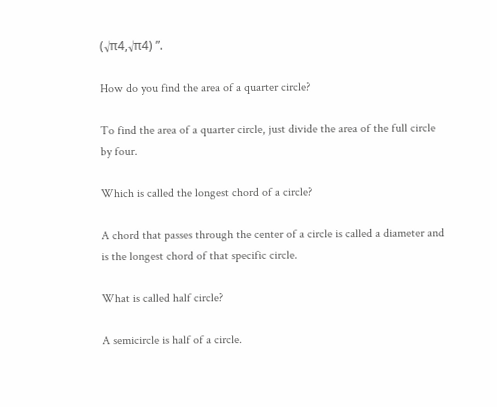(√π4,√π4) ”.

How do you find the area of a quarter circle?

To find the area of a quarter circle, just divide the area of the full circle by four.

Which is called the longest chord of a circle?

A chord that passes through the center of a circle is called a diameter and is the longest chord of that specific circle.

What is called half circle?

A semicircle is half of a circle.